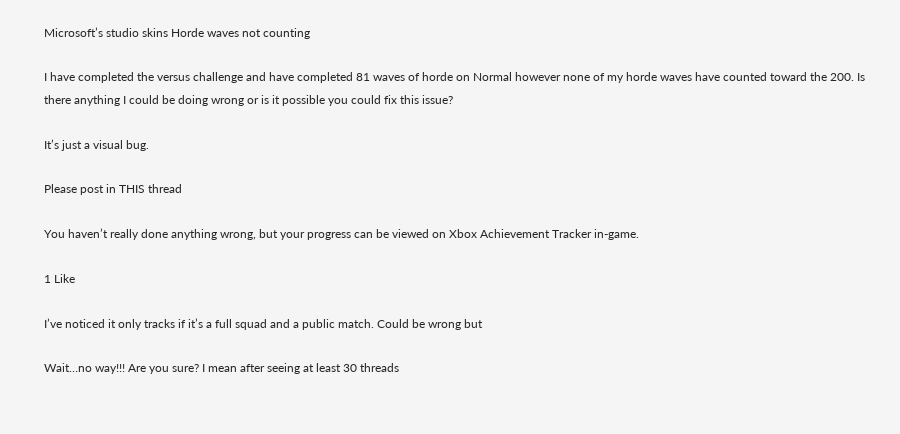Microsoft’s studio skins Horde waves not counting

I have completed the versus challenge and have completed 81 waves of horde on Normal however none of my horde waves have counted toward the 200. Is there anything I could be doing wrong or is it possible you could fix this issue?

It’s just a visual bug.

Please post in THIS thread

You haven’t really done anything wrong, but your progress can be viewed on Xbox Achievement Tracker in-game.

1 Like

I’ve noticed it only tracks if it’s a full squad and a public match. Could be wrong but

Wait…no way!!! Are you sure? I mean after seeing at least 30 threads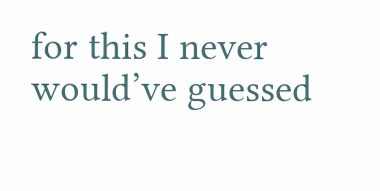for this I never would’ve guessed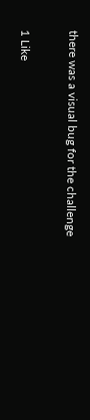there was a visual bug for the challenge

1 Like